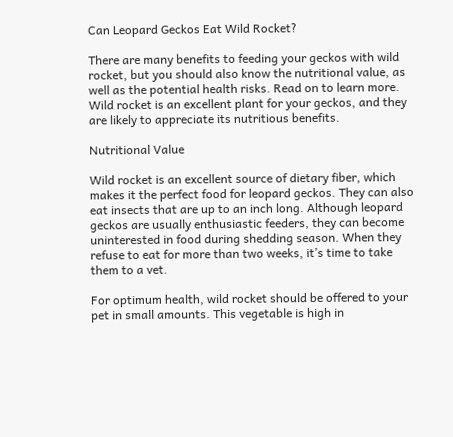Can Leopard Geckos Eat Wild Rocket?

There are many benefits to feeding your geckos with wild rocket, but you should also know the nutritional value, as well as the potential health risks. Read on to learn more. Wild rocket is an excellent plant for your geckos, and they are likely to appreciate its nutritious benefits.

Nutritional Value

Wild rocket is an excellent source of dietary fiber, which makes it the perfect food for leopard geckos. They can also eat insects that are up to an inch long. Although leopard geckos are usually enthusiastic feeders, they can become uninterested in food during shedding season. When they refuse to eat for more than two weeks, it’s time to take them to a vet.

For optimum health, wild rocket should be offered to your pet in small amounts. This vegetable is high in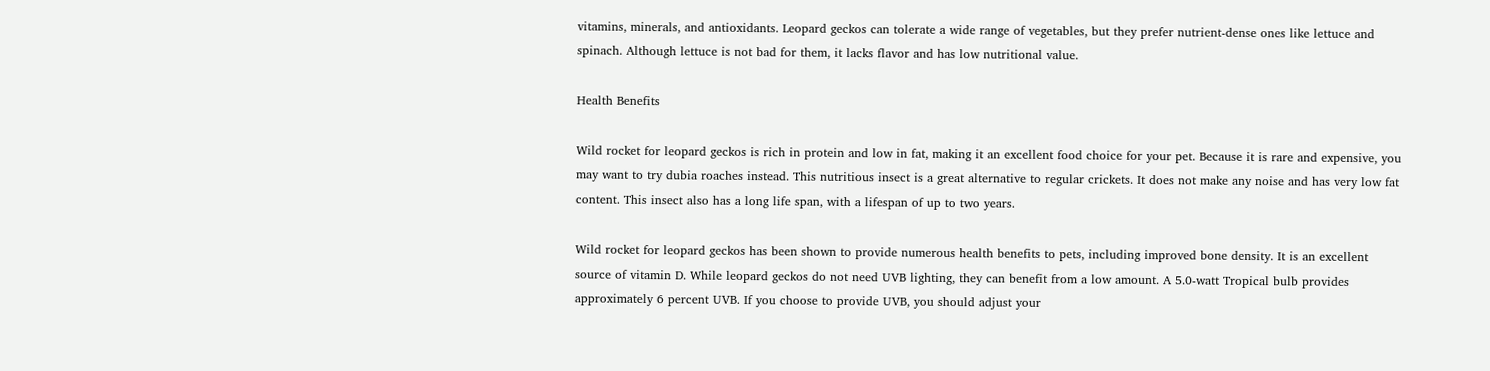vitamins, minerals, and antioxidants. Leopard geckos can tolerate a wide range of vegetables, but they prefer nutrient-dense ones like lettuce and spinach. Although lettuce is not bad for them, it lacks flavor and has low nutritional value.

Health Benefits

Wild rocket for leopard geckos is rich in protein and low in fat, making it an excellent food choice for your pet. Because it is rare and expensive, you may want to try dubia roaches instead. This nutritious insect is a great alternative to regular crickets. It does not make any noise and has very low fat content. This insect also has a long life span, with a lifespan of up to two years.

Wild rocket for leopard geckos has been shown to provide numerous health benefits to pets, including improved bone density. It is an excellent source of vitamin D. While leopard geckos do not need UVB lighting, they can benefit from a low amount. A 5.0-watt Tropical bulb provides approximately 6 percent UVB. If you choose to provide UVB, you should adjust your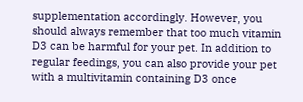supplementation accordingly. However, you should always remember that too much vitamin D3 can be harmful for your pet. In addition to regular feedings, you can also provide your pet with a multivitamin containing D3 once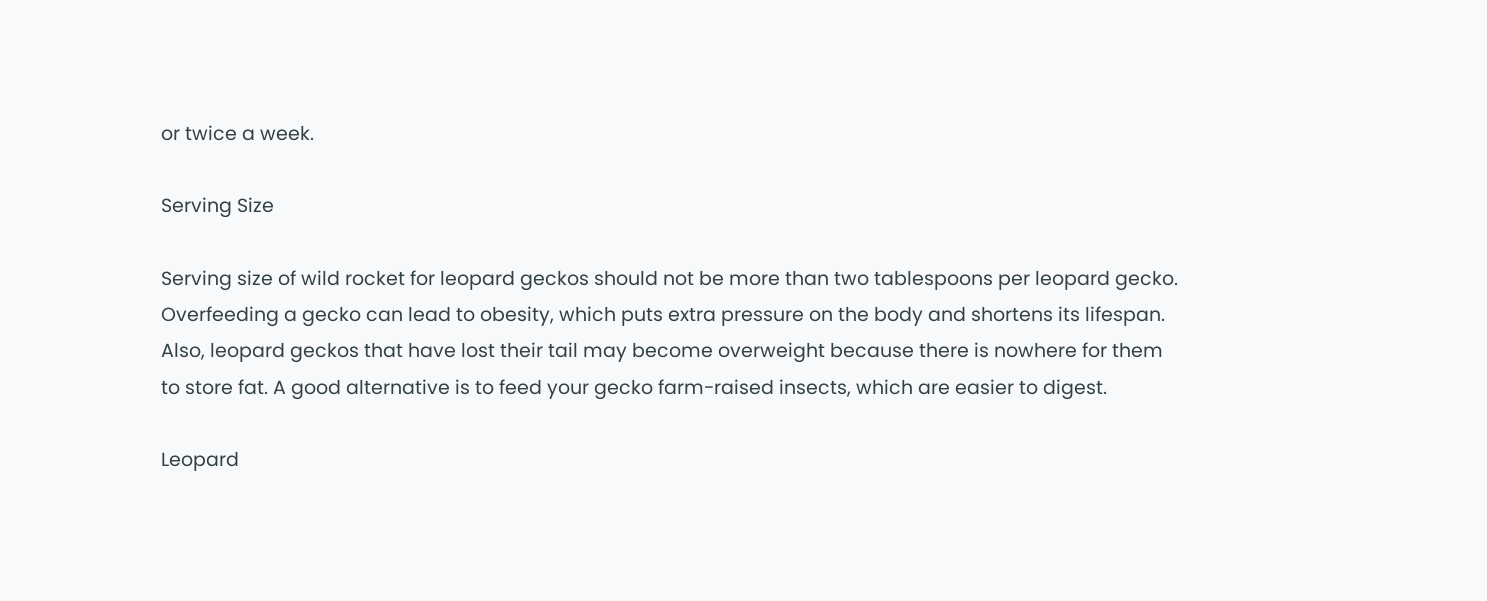or twice a week.

Serving Size

Serving size of wild rocket for leopard geckos should not be more than two tablespoons per leopard gecko. Overfeeding a gecko can lead to obesity, which puts extra pressure on the body and shortens its lifespan. Also, leopard geckos that have lost their tail may become overweight because there is nowhere for them to store fat. A good alternative is to feed your gecko farm-raised insects, which are easier to digest.

Leopard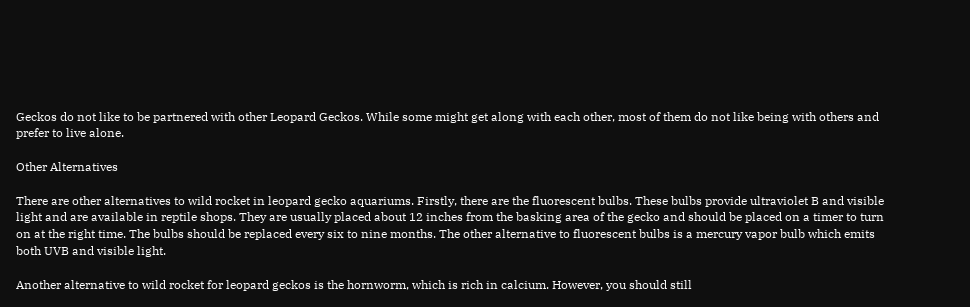Geckos do not like to be partnered with other Leopard Geckos. While some might get along with each other, most of them do not like being with others and prefer to live alone.

Other Alternatives

There are other alternatives to wild rocket in leopard gecko aquariums. Firstly, there are the fluorescent bulbs. These bulbs provide ultraviolet B and visible light and are available in reptile shops. They are usually placed about 12 inches from the basking area of the gecko and should be placed on a timer to turn on at the right time. The bulbs should be replaced every six to nine months. The other alternative to fluorescent bulbs is a mercury vapor bulb which emits both UVB and visible light.

Another alternative to wild rocket for leopard geckos is the hornworm, which is rich in calcium. However, you should still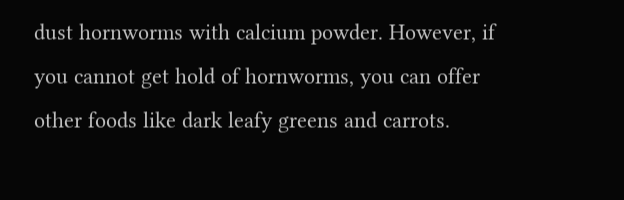dust hornworms with calcium powder. However, if you cannot get hold of hornworms, you can offer other foods like dark leafy greens and carrots.